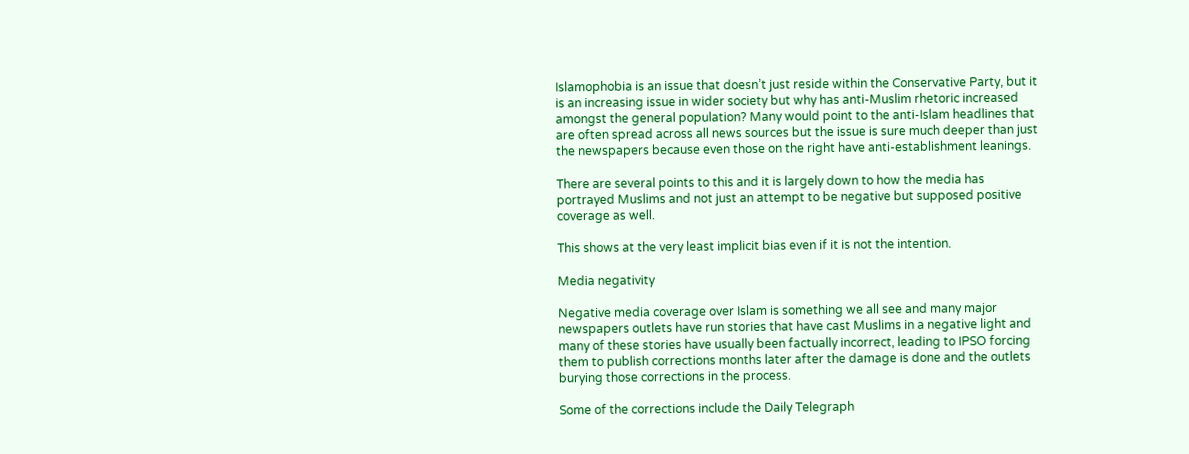Islamophobia is an issue that doesn’t just reside within the Conservative Party, but it is an increasing issue in wider society but why has anti-Muslim rhetoric increased amongst the general population? Many would point to the anti-Islam headlines that are often spread across all news sources but the issue is sure much deeper than just the newspapers because even those on the right have anti-establishment leanings.

There are several points to this and it is largely down to how the media has portrayed Muslims and not just an attempt to be negative but supposed positive coverage as well.

This shows at the very least implicit bias even if it is not the intention.

Media negativity

Negative media coverage over Islam is something we all see and many major newspapers outlets have run stories that have cast Muslims in a negative light and many of these stories have usually been factually incorrect, leading to IPSO forcing them to publish corrections months later after the damage is done and the outlets burying those corrections in the process.

Some of the corrections include the Daily Telegraph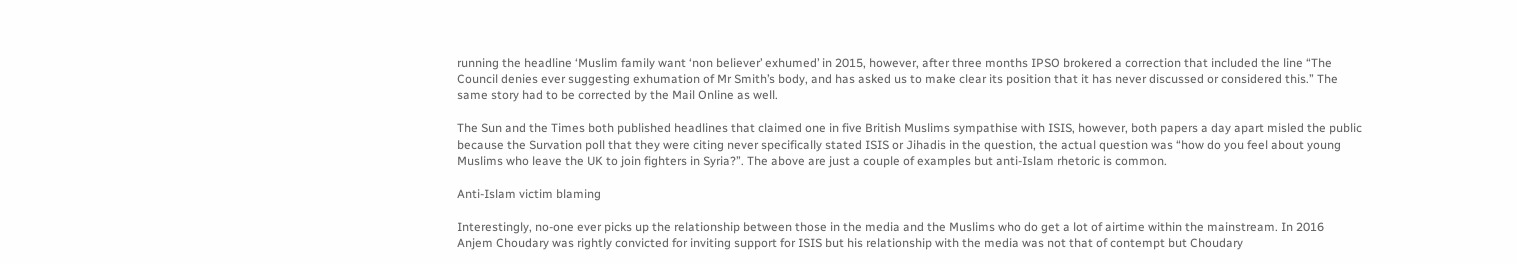running the headline ‘Muslim family want ‘non believer’ exhumed’ in 2015, however, after three months IPSO brokered a correction that included the line “The Council denies ever suggesting exhumation of Mr Smith’s body, and has asked us to make clear its position that it has never discussed or considered this.” The same story had to be corrected by the Mail Online as well.

The Sun and the Times both published headlines that claimed one in five British Muslims sympathise with ISIS, however, both papers a day apart misled the public because the Survation poll that they were citing never specifically stated ISIS or Jihadis in the question, the actual question was “how do you feel about young Muslims who leave the UK to join fighters in Syria?”. The above are just a couple of examples but anti-Islam rhetoric is common.

Anti-Islam victim blaming

Interestingly, no-one ever picks up the relationship between those in the media and the Muslims who do get a lot of airtime within the mainstream. In 2016 Anjem Choudary was rightly convicted for inviting support for ISIS but his relationship with the media was not that of contempt but Choudary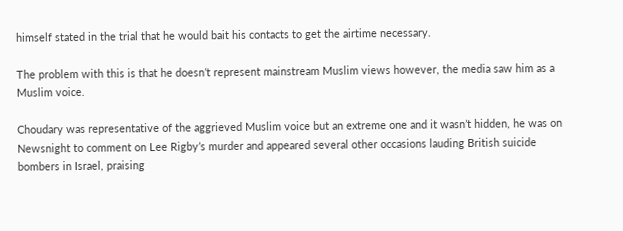himself stated in the trial that he would bait his contacts to get the airtime necessary.

The problem with this is that he doesn’t represent mainstream Muslim views however, the media saw him as a Muslim voice.

Choudary was representative of the aggrieved Muslim voice but an extreme one and it wasn’t hidden, he was on Newsnight to comment on Lee Rigby’s murder and appeared several other occasions lauding British suicide bombers in Israel, praising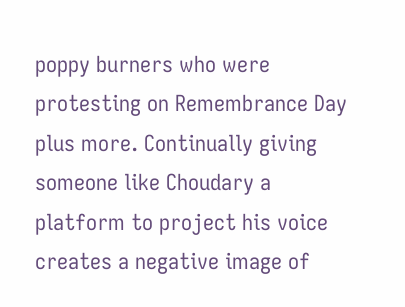poppy burners who were protesting on Remembrance Day plus more. Continually giving someone like Choudary a platform to project his voice creates a negative image of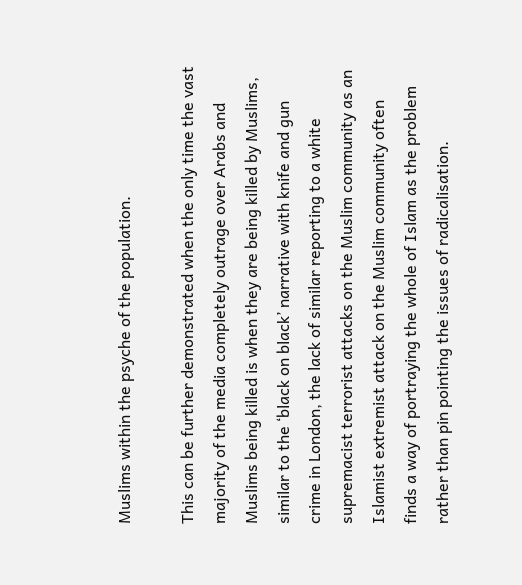Muslims within the psyche of the population.

This can be further demonstrated when the only time the vast majority of the media completely outrage over Arabs and Muslims being killed is when they are being killed by Muslims, similar to the ‘black on black’ narrative with knife and gun crime in London, the lack of similar reporting to a white supremacist terrorist attacks on the Muslim community as an Islamist extremist attack on the Muslim community often finds a way of portraying the whole of Islam as the problem rather than pin pointing the issues of radicalisation.